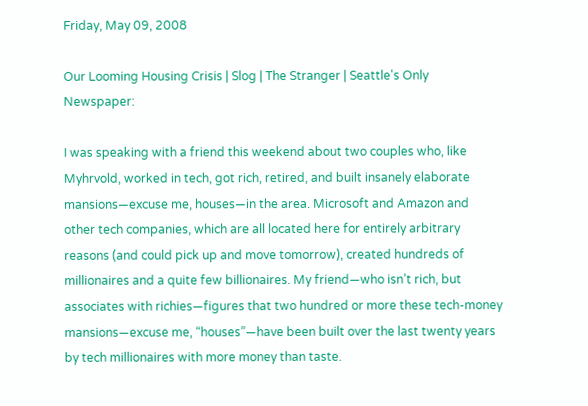Friday, May 09, 2008

Our Looming Housing Crisis | Slog | The Stranger | Seattle's Only Newspaper:

I was speaking with a friend this weekend about two couples who, like Myhrvold, worked in tech, got rich, retired, and built insanely elaborate mansions—excuse me, houses—in the area. Microsoft and Amazon and other tech companies, which are all located here for entirely arbitrary reasons (and could pick up and move tomorrow), created hundreds of millionaires and a quite few billionaires. My friend—who isn’t rich, but associates with richies—figures that two hundred or more these tech-money mansions—excuse me, “houses”—have been built over the last twenty years by tech millionaires with more money than taste.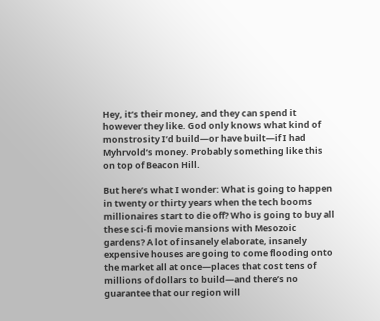Hey, it’s their money, and they can spend it however they like. God only knows what kind of monstrosity I’d build—or have built—if I had Myhrvold’s money. Probably something like this on top of Beacon Hill.

But here’s what I wonder: What is going to happen in twenty or thirty years when the tech booms millionaires start to die off? Who is going to buy all these sci-fi movie mansions with Mesozoic gardens? A lot of insanely elaborate, insanely expensive houses are going to come flooding onto the market all at once—places that cost tens of millions of dollars to build—and there’s no guarantee that our region will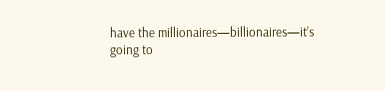have the millionaires—billionaires—it’s going to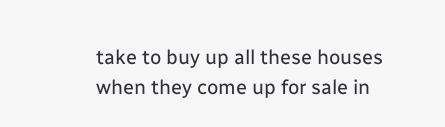take to buy up all these houses when they come up for sale in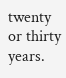twenty or thirty years.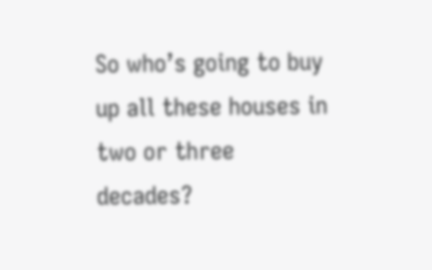So who’s going to buy up all these houses in two or three decades?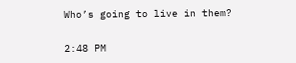Who’s going to live in them?

2:48 PM